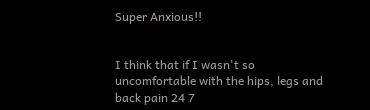Super Anxious!!


I think that if I wasn't so uncomfortable with the hips, legs and back pain 24 7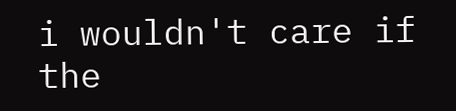i wouldn't care if the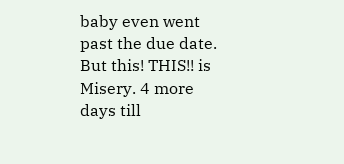baby even went past the due date. But this! THIS!! is Misery. 4 more days till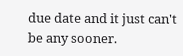due date and it just can't be any sooner.